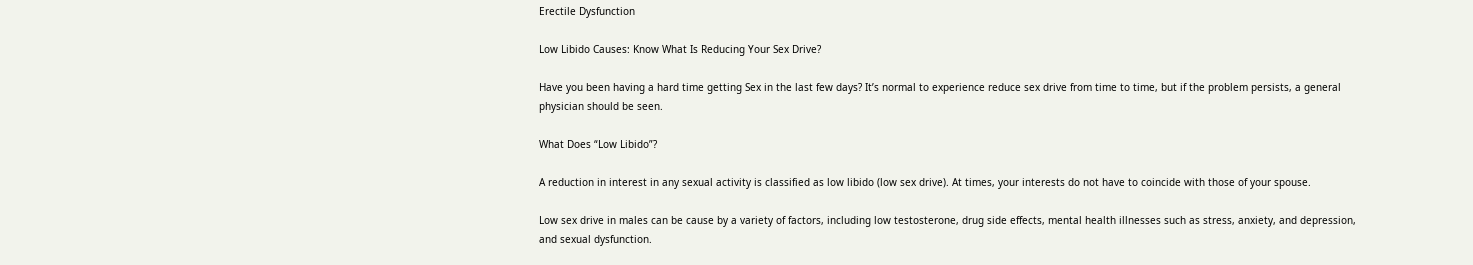Erectile Dysfunction

Low Libido Causes: Know What Is Reducing Your Sex Drive?

Have you been having a hard time getting Sex in the last few days? It’s normal to experience reduce sex drive from time to time, but if the problem persists, a general physician should be seen.

What Does “Low Libido”?

A reduction in interest in any sexual activity is classified as low libido (low sex drive). At times, your interests do not have to coincide with those of your spouse.

Low sex drive in males can be cause by a variety of factors, including low testosterone, drug side effects, mental health illnesses such as stress, anxiety, and depression, and sexual dysfunction.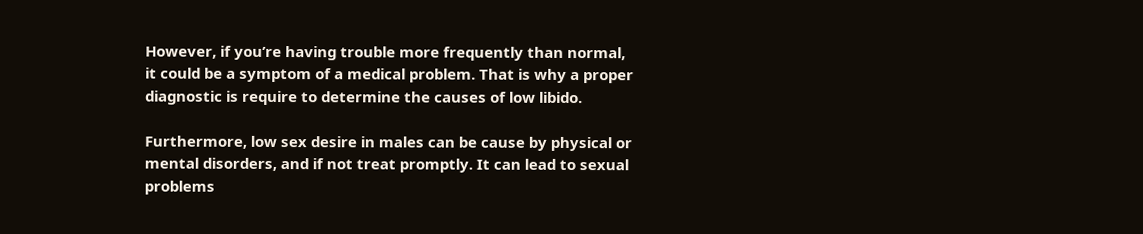However, if you’re having trouble more frequently than normal, it could be a symptom of a medical problem. That is why a proper diagnostic is require to determine the causes of low libido.

Furthermore, low sex desire in males can be cause by physical or mental disorders, and if not treat promptly. It can lead to sexual problems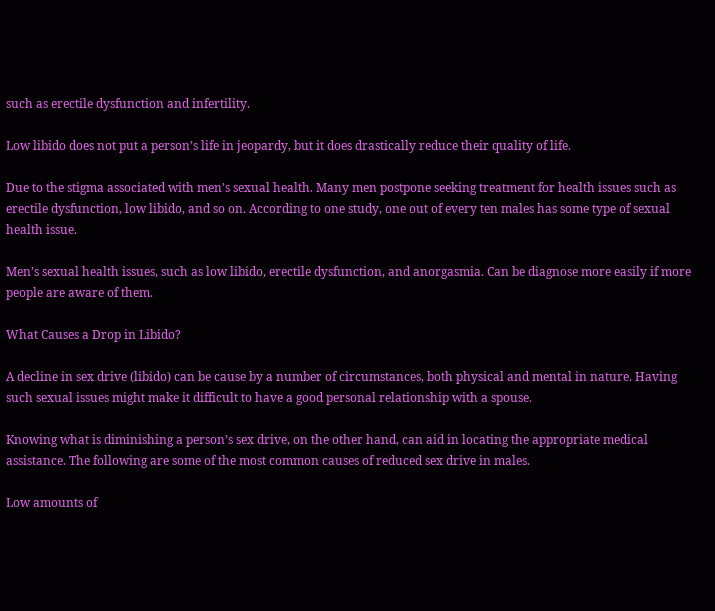such as erectile dysfunction and infertility.

Low libido does not put a person’s life in jeopardy, but it does drastically reduce their quality of life.

Due to the stigma associated with men’s sexual health. Many men postpone seeking treatment for health issues such as erectile dysfunction, low libido, and so on. According to one study, one out of every ten males has some type of sexual health issue.

Men’s sexual health issues, such as low libido, erectile dysfunction, and anorgasmia. Can be diagnose more easily if more people are aware of them.

What Causes a Drop in Libido?

A decline in sex drive (libido) can be cause by a number of circumstances, both physical and mental in nature. Having such sexual issues might make it difficult to have a good personal relationship with a spouse.

Knowing what is diminishing a person’s sex drive, on the other hand, can aid in locating the appropriate medical assistance. The following are some of the most common causes of reduced sex drive in males.

Low amounts of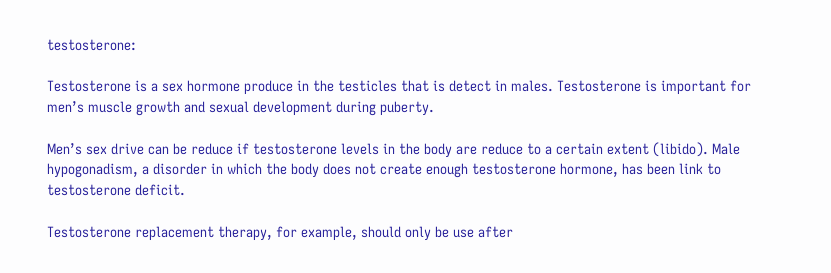testosterone:

Testosterone is a sex hormone produce in the testicles that is detect in males. Testosterone is important for men’s muscle growth and sexual development during puberty.

Men’s sex drive can be reduce if testosterone levels in the body are reduce to a certain extent (libido). Male hypogonadism, a disorder in which the body does not create enough testosterone hormone, has been link to testosterone deficit.

Testosterone replacement therapy, for example, should only be use after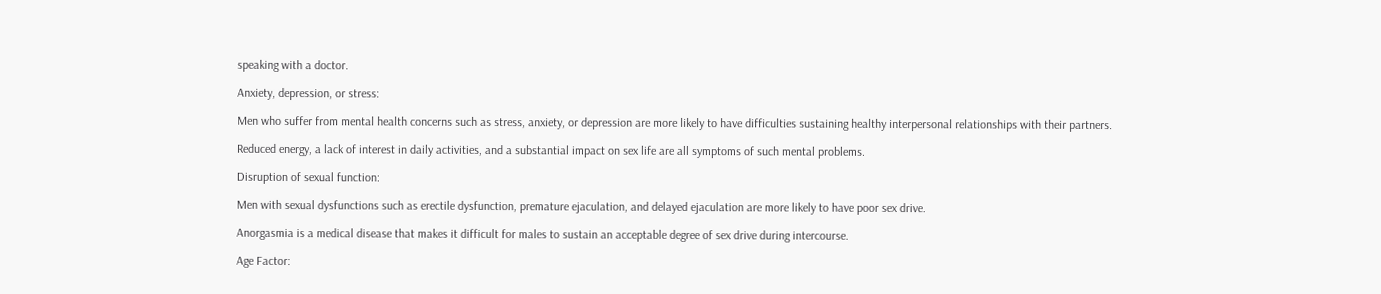speaking with a doctor.

Anxiety, depression, or stress:

Men who suffer from mental health concerns such as stress, anxiety, or depression are more likely to have difficulties sustaining healthy interpersonal relationships with their partners.

Reduced energy, a lack of interest in daily activities, and a substantial impact on sex life are all symptoms of such mental problems.

Disruption of sexual function:

Men with sexual dysfunctions such as erectile dysfunction, premature ejaculation, and delayed ejaculation are more likely to have poor sex drive.

Anorgasmia is a medical disease that makes it difficult for males to sustain an acceptable degree of sex drive during intercourse.

Age Factor: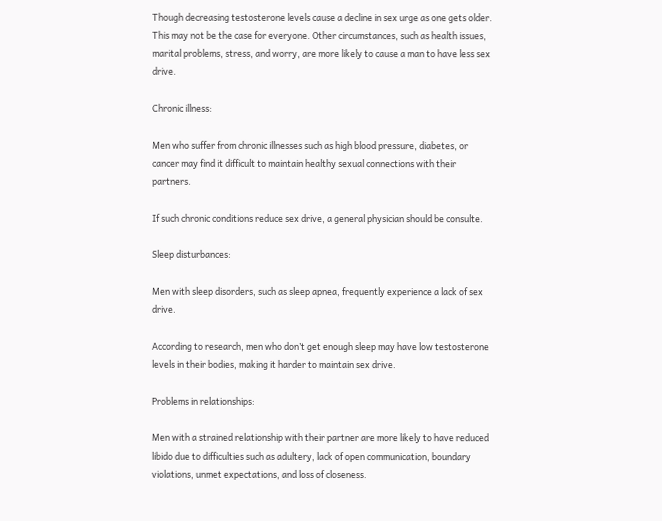Though decreasing testosterone levels cause a decline in sex urge as one gets older. This may not be the case for everyone. Other circumstances, such as health issues, marital problems, stress, and worry, are more likely to cause a man to have less sex drive.

Chronic illness:

Men who suffer from chronic illnesses such as high blood pressure, diabetes, or cancer may find it difficult to maintain healthy sexual connections with their partners.

If such chronic conditions reduce sex drive, a general physician should be consulte.

Sleep disturbances:

Men with sleep disorders, such as sleep apnea, frequently experience a lack of sex drive.

According to research, men who don’t get enough sleep may have low testosterone levels in their bodies, making it harder to maintain sex drive.

Problems in relationships:

Men with a strained relationship with their partner are more likely to have reduced libido due to difficulties such as adultery, lack of open communication, boundary violations, unmet expectations, and loss of closeness.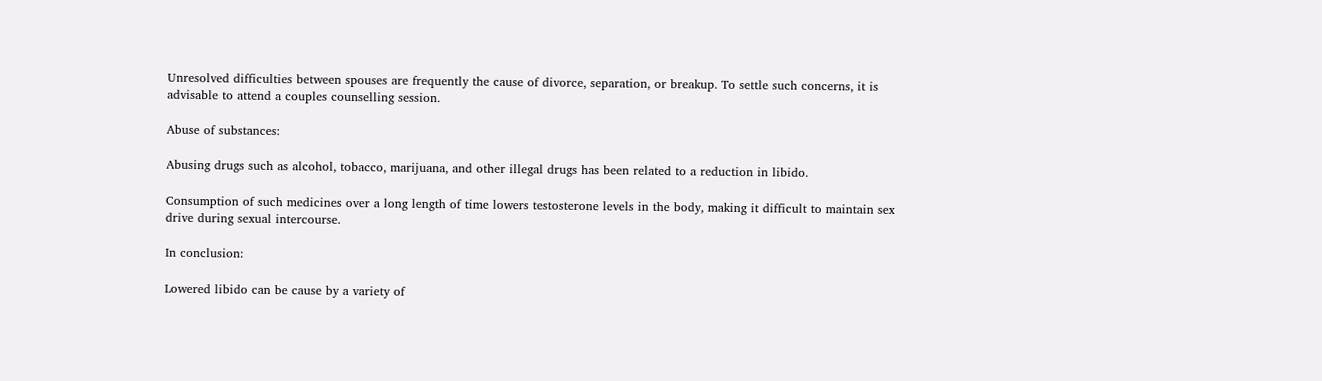Unresolved difficulties between spouses are frequently the cause of divorce, separation, or breakup. To settle such concerns, it is advisable to attend a couples counselling session.

Abuse of substances:

Abusing drugs such as alcohol, tobacco, marijuana, and other illegal drugs has been related to a reduction in libido.

Consumption of such medicines over a long length of time lowers testosterone levels in the body, making it difficult to maintain sex drive during sexual intercourse.

In conclusion:

Lowered libido can be cause by a variety of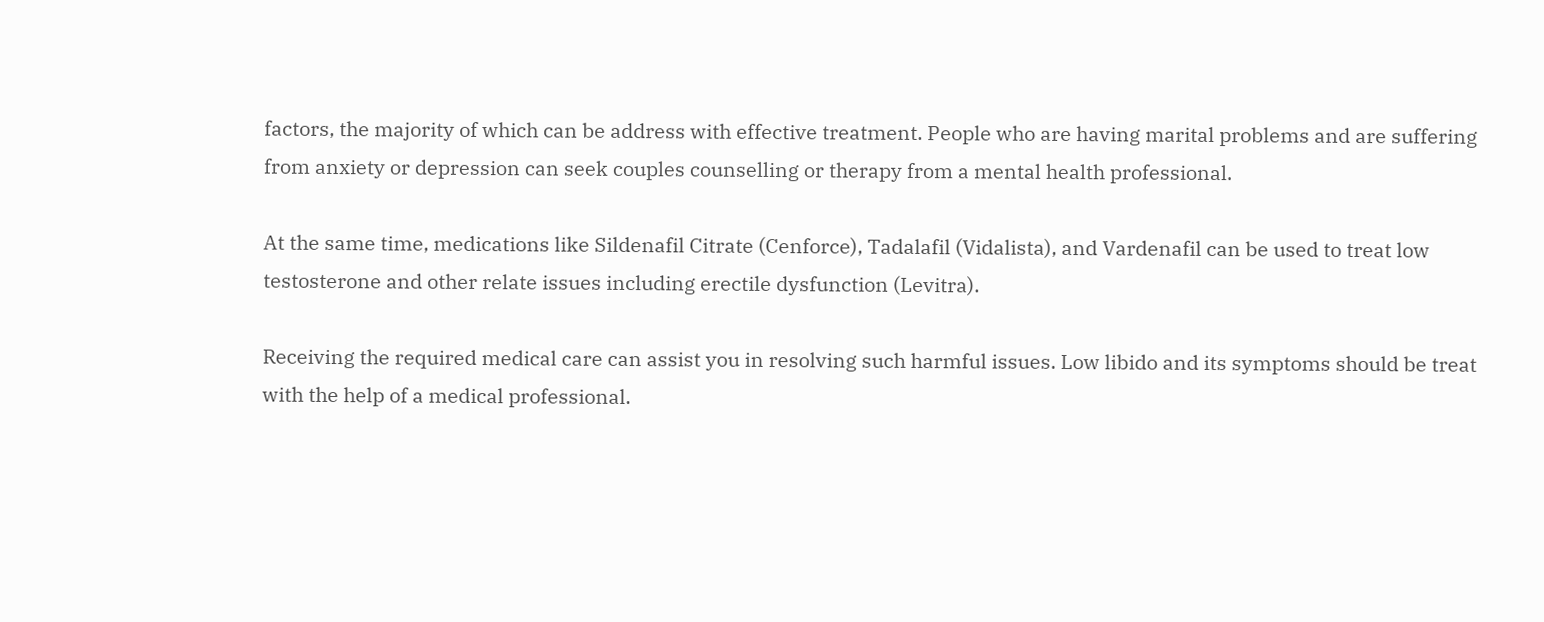factors, the majority of which can be address with effective treatment. People who are having marital problems and are suffering from anxiety or depression can seek couples counselling or therapy from a mental health professional.

At the same time, medications like Sildenafil Citrate (Cenforce), Tadalafil (Vidalista), and Vardenafil can be used to treat low testosterone and other relate issues including erectile dysfunction (Levitra).

Receiving the required medical care can assist you in resolving such harmful issues. Low libido and its symptoms should be treat with the help of a medical professional.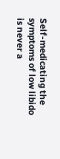Self-medicating the symptoms of low libido is never a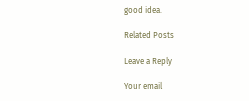good idea.

Related Posts

Leave a Reply

Your email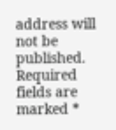address will not be published. Required fields are marked *